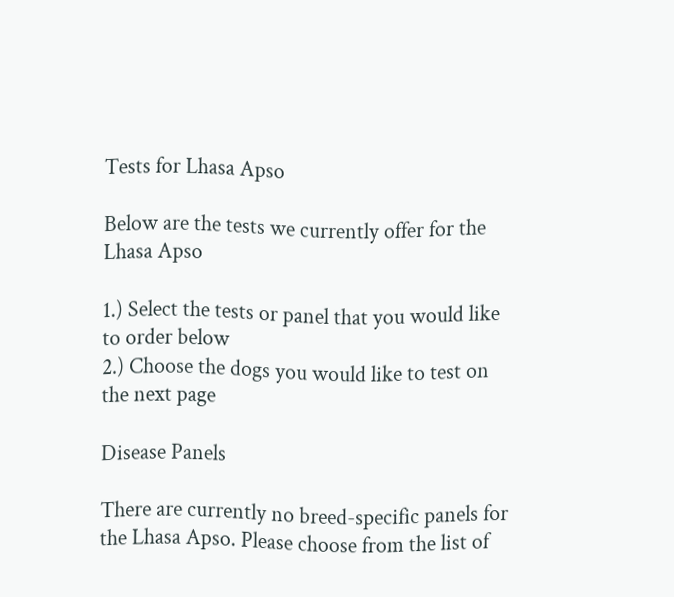Tests for Lhasa Apso

Below are the tests we currently offer for the Lhasa Apso

1.) Select the tests or panel that you would like to order below
2.) Choose the dogs you would like to test on the next page

Disease Panels

There are currently no breed-specific panels for the Lhasa Apso. Please choose from the list of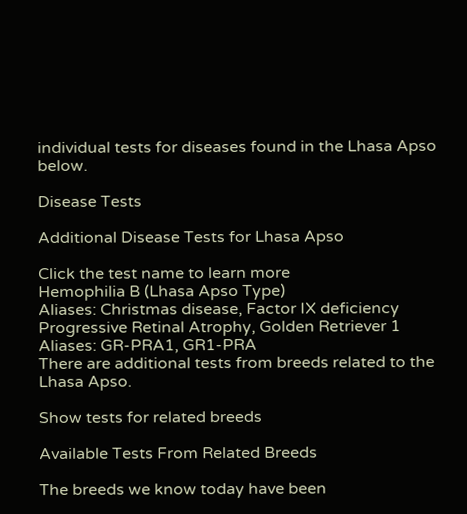individual tests for diseases found in the Lhasa Apso below.

Disease Tests

Additional Disease Tests for Lhasa Apso

Click the test name to learn more
Hemophilia B (Lhasa Apso Type)
Aliases: Christmas disease, Factor IX deficiency
Progressive Retinal Atrophy, Golden Retriever 1
Aliases: GR-PRA1, GR1-PRA
There are additional tests from breeds related to the Lhasa Apso.

Show tests for related breeds

Available Tests From Related Breeds

The breeds we know today have been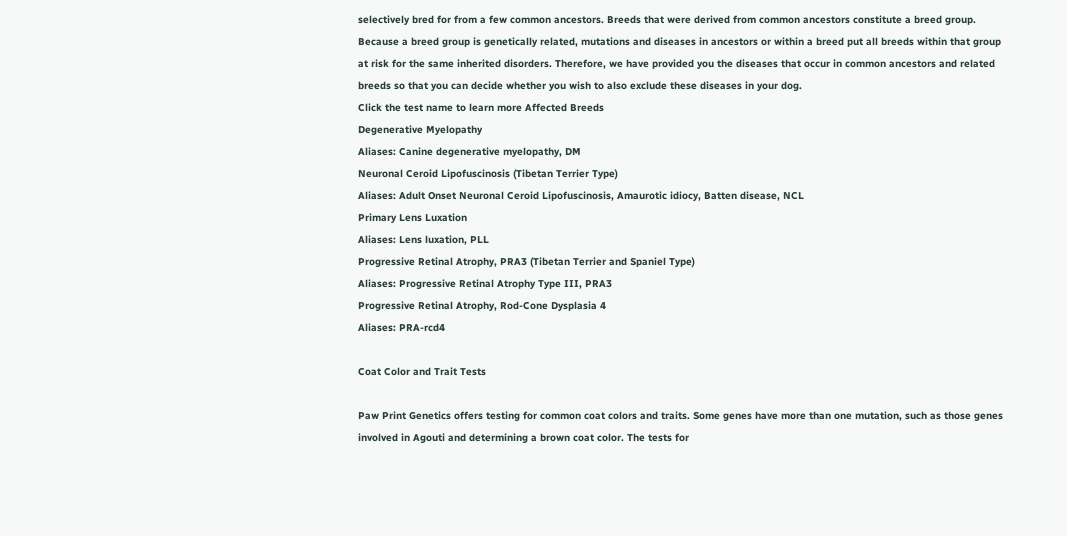selectively bred for from a few common ancestors. Breeds that were derived from common ancestors constitute a breed group. Because a breed group is genetically related, mutations and diseases in ancestors or within a breed put all breeds within that group at risk for the same inherited disorders. Therefore, we have provided you the diseases that occur in common ancestors and related breeds so that you can decide whether you wish to also exclude these diseases in your dog.
Click the test name to learn more Affected Breeds
Degenerative Myelopathy
Aliases: Canine degenerative myelopathy, DM
Neuronal Ceroid Lipofuscinosis (Tibetan Terrier Type)
Aliases: Adult Onset Neuronal Ceroid Lipofuscinosis, Amaurotic idiocy, Batten disease, NCL
Primary Lens Luxation
Aliases: Lens luxation, PLL
Progressive Retinal Atrophy, PRA3 (Tibetan Terrier and Spaniel Type)
Aliases: Progressive Retinal Atrophy Type III, PRA3
Progressive Retinal Atrophy, Rod-Cone Dysplasia 4
Aliases: PRA-rcd4

Coat Color and Trait Tests

Paw Print Genetics offers testing for common coat colors and traits. Some genes have more than one mutation, such as those genes involved in Agouti and determining a brown coat color. The tests for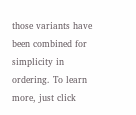those variants have been combined for simplicity in ordering. To learn more, just click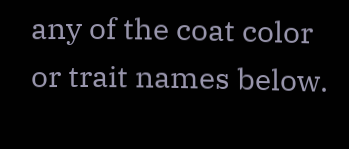any of the coat color or trait names below.